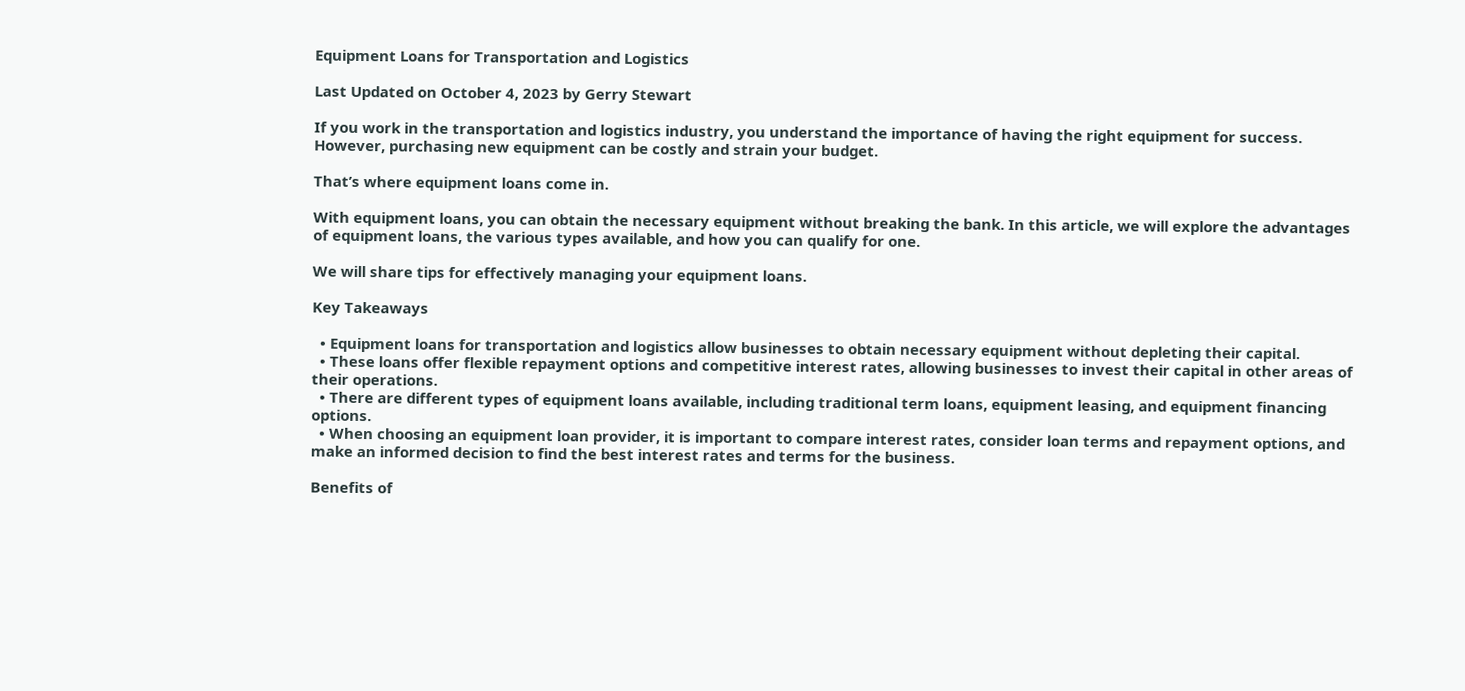Equipment Loans for Transportation and Logistics

Last Updated on October 4, 2023 by Gerry Stewart

If you work in the transportation and logistics industry, you understand the importance of having the right equipment for success. However, purchasing new equipment can be costly and strain your budget.

That’s where equipment loans come in.

With equipment loans, you can obtain the necessary equipment without breaking the bank. In this article, we will explore the advantages of equipment loans, the various types available, and how you can qualify for one.

We will share tips for effectively managing your equipment loans.

Key Takeaways

  • Equipment loans for transportation and logistics allow businesses to obtain necessary equipment without depleting their capital.
  • These loans offer flexible repayment options and competitive interest rates, allowing businesses to invest their capital in other areas of their operations.
  • There are different types of equipment loans available, including traditional term loans, equipment leasing, and equipment financing options.
  • When choosing an equipment loan provider, it is important to compare interest rates, consider loan terms and repayment options, and make an informed decision to find the best interest rates and terms for the business.

Benefits of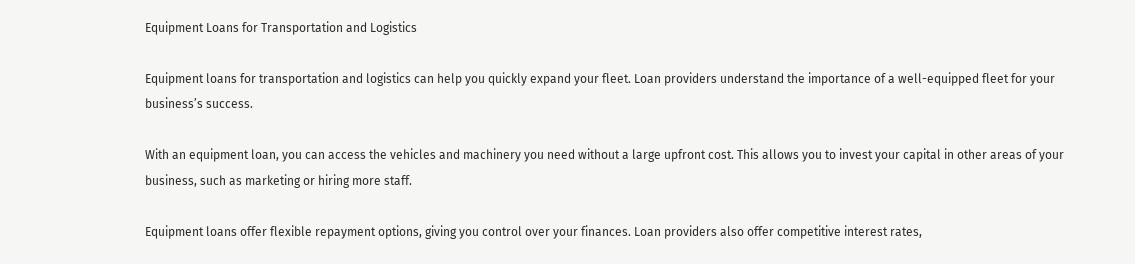Equipment Loans for Transportation and Logistics

Equipment loans for transportation and logistics can help you quickly expand your fleet. Loan providers understand the importance of a well-equipped fleet for your business’s success.

With an equipment loan, you can access the vehicles and machinery you need without a large upfront cost. This allows you to invest your capital in other areas of your business, such as marketing or hiring more staff.

Equipment loans offer flexible repayment options, giving you control over your finances. Loan providers also offer competitive interest rates,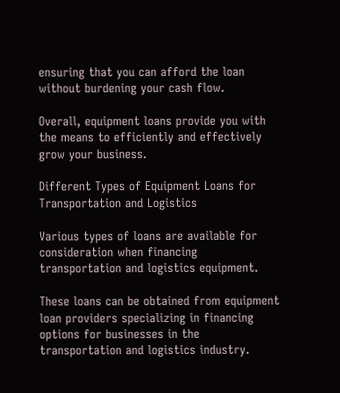ensuring that you can afford the loan without burdening your cash flow.

Overall, equipment loans provide you with the means to efficiently and effectively grow your business.

Different Types of Equipment Loans for Transportation and Logistics

Various types of loans are available for consideration when financing transportation and logistics equipment.

These loans can be obtained from equipment loan providers specializing in financing options for businesses in the transportation and logistics industry.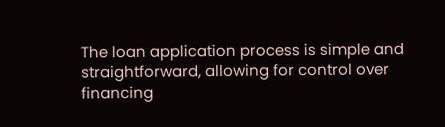The loan application process is simple and straightforward, allowing for control over financing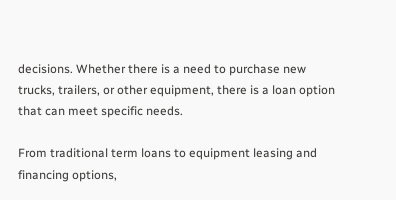decisions. Whether there is a need to purchase new trucks, trailers, or other equipment, there is a loan option that can meet specific needs.

From traditional term loans to equipment leasing and financing options,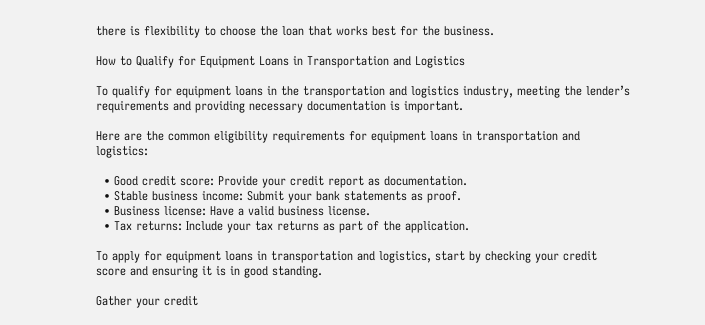there is flexibility to choose the loan that works best for the business.

How to Qualify for Equipment Loans in Transportation and Logistics

To qualify for equipment loans in the transportation and logistics industry, meeting the lender’s requirements and providing necessary documentation is important.

Here are the common eligibility requirements for equipment loans in transportation and logistics:

  • Good credit score: Provide your credit report as documentation.
  • Stable business income: Submit your bank statements as proof.
  • Business license: Have a valid business license.
  • Tax returns: Include your tax returns as part of the application.

To apply for equipment loans in transportation and logistics, start by checking your credit score and ensuring it is in good standing.

Gather your credit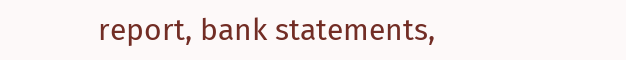report, bank statements,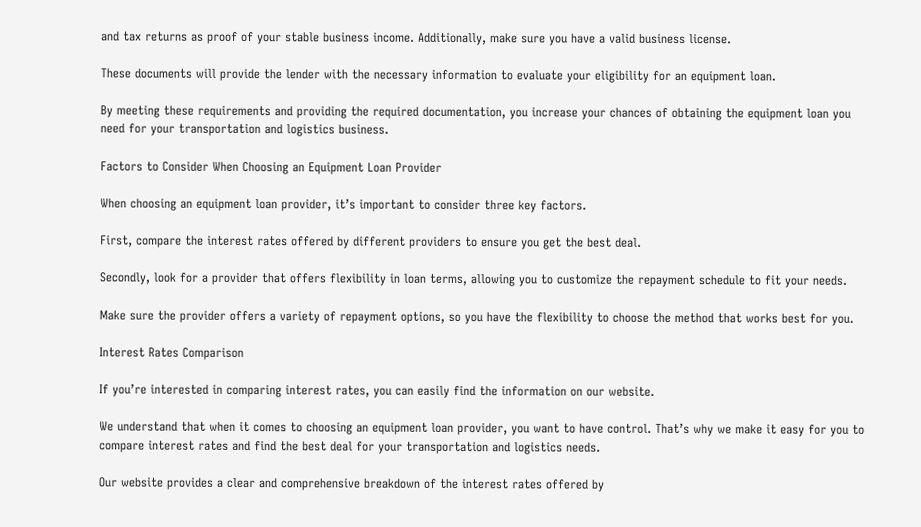and tax returns as proof of your stable business income. Additionally, make sure you have a valid business license.

These documents will provide the lender with the necessary information to evaluate your eligibility for an equipment loan.

By meeting these requirements and providing the required documentation, you increase your chances of obtaining the equipment loan you need for your transportation and logistics business.

Factors to Consider When Choosing an Equipment Loan Provider

When choosing an equipment loan provider, it’s important to consider three key factors.

First, compare the interest rates offered by different providers to ensure you get the best deal.

Secondly, look for a provider that offers flexibility in loan terms, allowing you to customize the repayment schedule to fit your needs.

Make sure the provider offers a variety of repayment options, so you have the flexibility to choose the method that works best for you.

Interest Rates Comparison

If you’re interested in comparing interest rates, you can easily find the information on our website.

We understand that when it comes to choosing an equipment loan provider, you want to have control. That’s why we make it easy for you to compare interest rates and find the best deal for your transportation and logistics needs.

Our website provides a clear and comprehensive breakdown of the interest rates offered by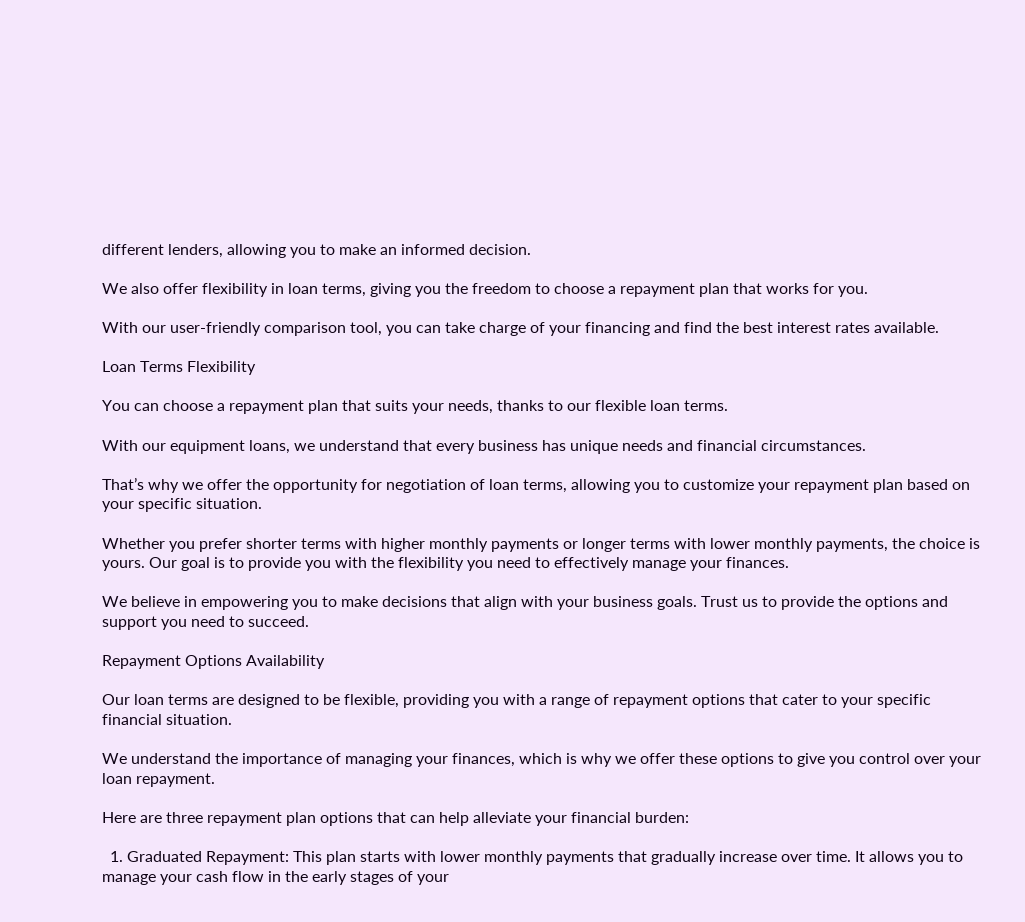different lenders, allowing you to make an informed decision.

We also offer flexibility in loan terms, giving you the freedom to choose a repayment plan that works for you.

With our user-friendly comparison tool, you can take charge of your financing and find the best interest rates available.

Loan Terms Flexibility

You can choose a repayment plan that suits your needs, thanks to our flexible loan terms.

With our equipment loans, we understand that every business has unique needs and financial circumstances.

That’s why we offer the opportunity for negotiation of loan terms, allowing you to customize your repayment plan based on your specific situation.

Whether you prefer shorter terms with higher monthly payments or longer terms with lower monthly payments, the choice is yours. Our goal is to provide you with the flexibility you need to effectively manage your finances.

We believe in empowering you to make decisions that align with your business goals. Trust us to provide the options and support you need to succeed.

Repayment Options Availability

Our loan terms are designed to be flexible, providing you with a range of repayment options that cater to your specific financial situation.

We understand the importance of managing your finances, which is why we offer these options to give you control over your loan repayment.

Here are three repayment plan options that can help alleviate your financial burden:

  1. Graduated Repayment: This plan starts with lower monthly payments that gradually increase over time. It allows you to manage your cash flow in the early stages of your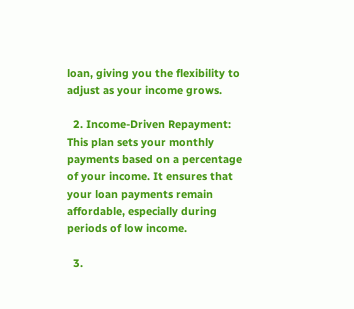loan, giving you the flexibility to adjust as your income grows.

  2. Income-Driven Repayment: This plan sets your monthly payments based on a percentage of your income. It ensures that your loan payments remain affordable, especially during periods of low income.

  3.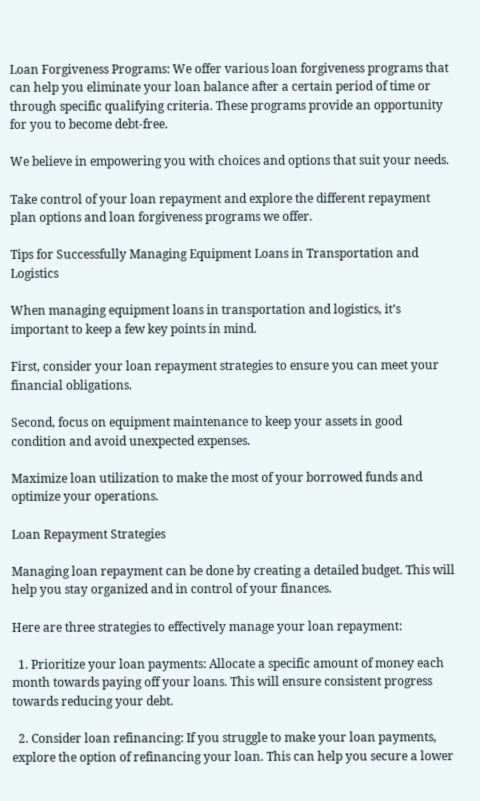Loan Forgiveness Programs: We offer various loan forgiveness programs that can help you eliminate your loan balance after a certain period of time or through specific qualifying criteria. These programs provide an opportunity for you to become debt-free.

We believe in empowering you with choices and options that suit your needs.

Take control of your loan repayment and explore the different repayment plan options and loan forgiveness programs we offer.

Tips for Successfully Managing Equipment Loans in Transportation and Logistics

When managing equipment loans in transportation and logistics, it’s important to keep a few key points in mind.

First, consider your loan repayment strategies to ensure you can meet your financial obligations.

Second, focus on equipment maintenance to keep your assets in good condition and avoid unexpected expenses.

Maximize loan utilization to make the most of your borrowed funds and optimize your operations.

Loan Repayment Strategies

Managing loan repayment can be done by creating a detailed budget. This will help you stay organized and in control of your finances.

Here are three strategies to effectively manage your loan repayment:

  1. Prioritize your loan payments: Allocate a specific amount of money each month towards paying off your loans. This will ensure consistent progress towards reducing your debt.

  2. Consider loan refinancing: If you struggle to make your loan payments, explore the option of refinancing your loan. This can help you secure a lower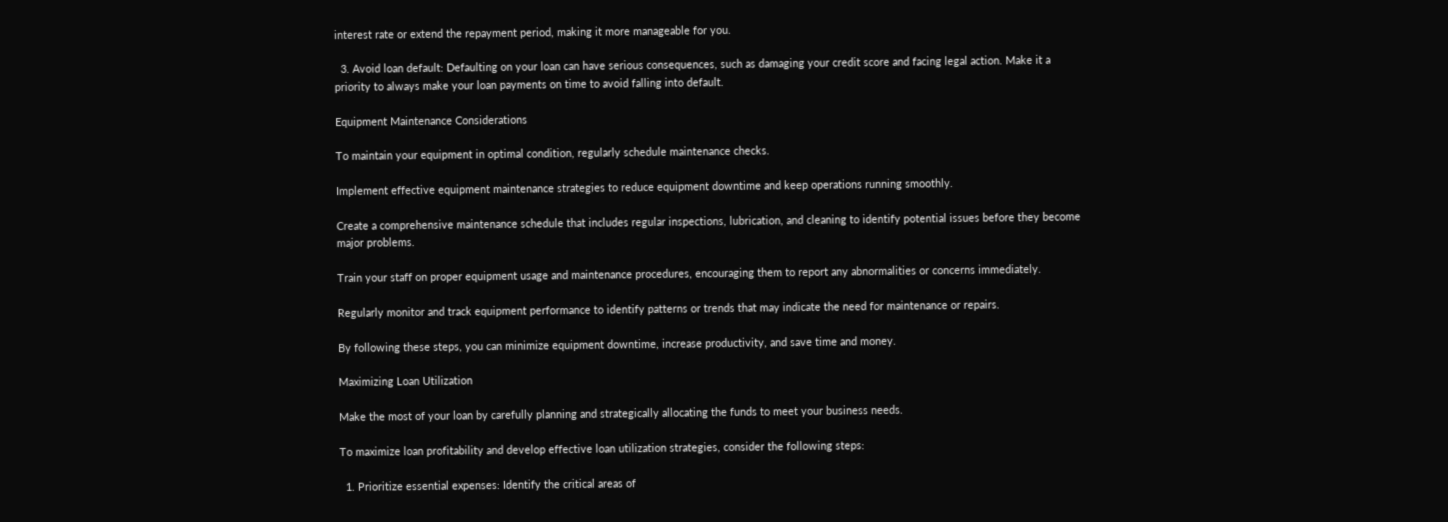interest rate or extend the repayment period, making it more manageable for you.

  3. Avoid loan default: Defaulting on your loan can have serious consequences, such as damaging your credit score and facing legal action. Make it a priority to always make your loan payments on time to avoid falling into default.

Equipment Maintenance Considerations

To maintain your equipment in optimal condition, regularly schedule maintenance checks.

Implement effective equipment maintenance strategies to reduce equipment downtime and keep operations running smoothly.

Create a comprehensive maintenance schedule that includes regular inspections, lubrication, and cleaning to identify potential issues before they become major problems.

Train your staff on proper equipment usage and maintenance procedures, encouraging them to report any abnormalities or concerns immediately.

Regularly monitor and track equipment performance to identify patterns or trends that may indicate the need for maintenance or repairs.

By following these steps, you can minimize equipment downtime, increase productivity, and save time and money.

Maximizing Loan Utilization

Make the most of your loan by carefully planning and strategically allocating the funds to meet your business needs.

To maximize loan profitability and develop effective loan utilization strategies, consider the following steps:

  1. Prioritize essential expenses: Identify the critical areas of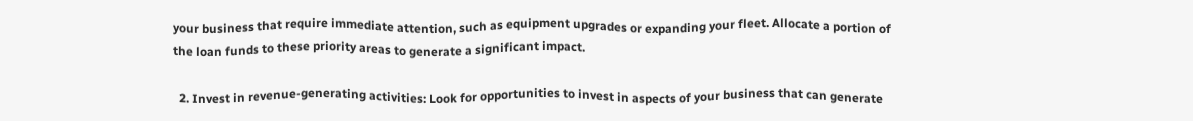your business that require immediate attention, such as equipment upgrades or expanding your fleet. Allocate a portion of the loan funds to these priority areas to generate a significant impact.

  2. Invest in revenue-generating activities: Look for opportunities to invest in aspects of your business that can generate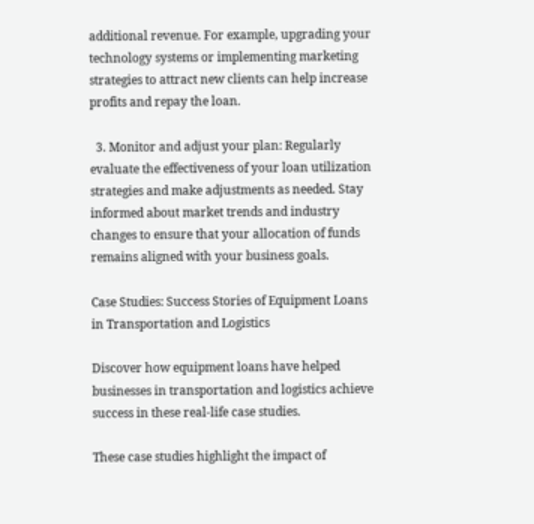additional revenue. For example, upgrading your technology systems or implementing marketing strategies to attract new clients can help increase profits and repay the loan.

  3. Monitor and adjust your plan: Regularly evaluate the effectiveness of your loan utilization strategies and make adjustments as needed. Stay informed about market trends and industry changes to ensure that your allocation of funds remains aligned with your business goals.

Case Studies: Success Stories of Equipment Loans in Transportation and Logistics

Discover how equipment loans have helped businesses in transportation and logistics achieve success in these real-life case studies.

These case studies highlight the impact of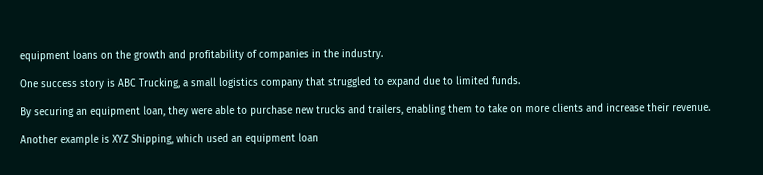equipment loans on the growth and profitability of companies in the industry.

One success story is ABC Trucking, a small logistics company that struggled to expand due to limited funds.

By securing an equipment loan, they were able to purchase new trucks and trailers, enabling them to take on more clients and increase their revenue.

Another example is XYZ Shipping, which used an equipment loan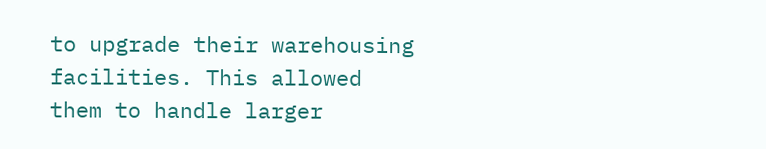to upgrade their warehousing facilities. This allowed them to handle larger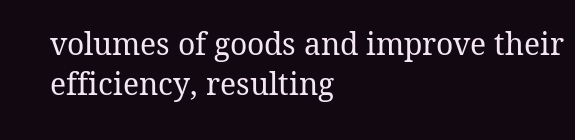volumes of goods and improve their efficiency, resulting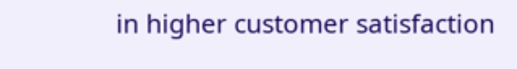in higher customer satisfaction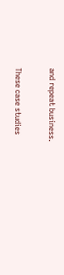and repeat business.

These case studies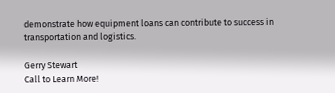demonstrate how equipment loans can contribute to success in transportation and logistics.

Gerry Stewart
Call to Learn More!